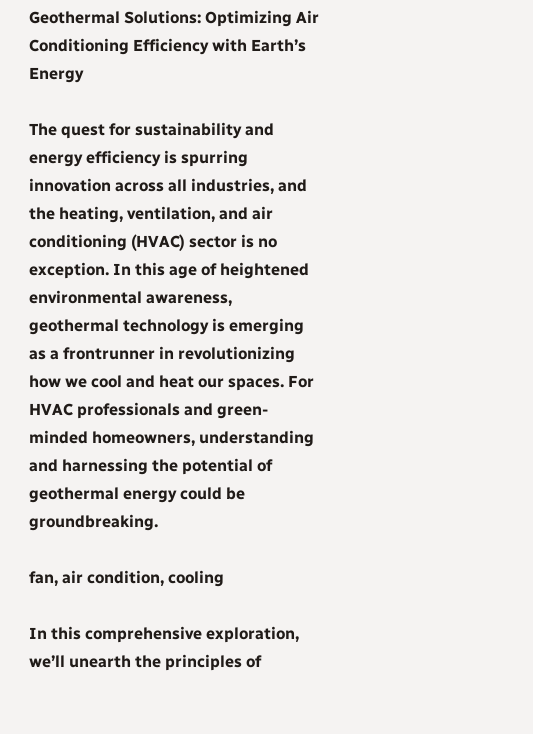Geothermal Solutions: Optimizing Air Conditioning Efficiency with Earth’s Energy

The quest for sustainability and energy efficiency is spurring innovation across all industries, and the heating, ventilation, and air conditioning (HVAC) sector is no exception. In this age of heightened environmental awareness, geothermal technology is emerging as a frontrunner in revolutionizing how we cool and heat our spaces. For HVAC professionals and green-minded homeowners, understanding and harnessing the potential of geothermal energy could be groundbreaking.

fan, air condition, cooling

In this comprehensive exploration, we’ll unearth the principles of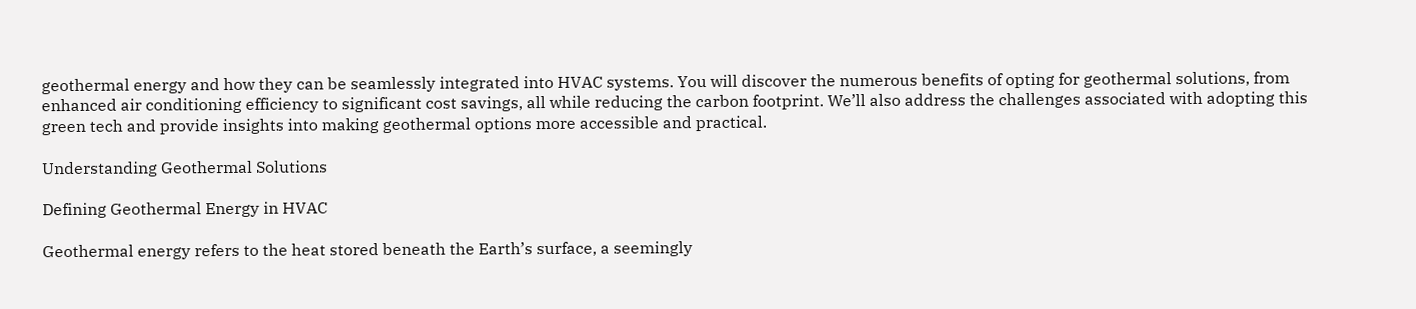geothermal energy and how they can be seamlessly integrated into HVAC systems. You will discover the numerous benefits of opting for geothermal solutions, from enhanced air conditioning efficiency to significant cost savings, all while reducing the carbon footprint. We’ll also address the challenges associated with adopting this green tech and provide insights into making geothermal options more accessible and practical.

Understanding Geothermal Solutions

Defining Geothermal Energy in HVAC

Geothermal energy refers to the heat stored beneath the Earth’s surface, a seemingly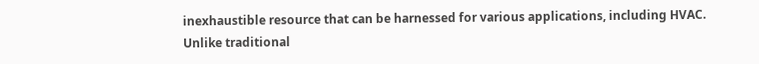inexhaustible resource that can be harnessed for various applications, including HVAC. Unlike traditional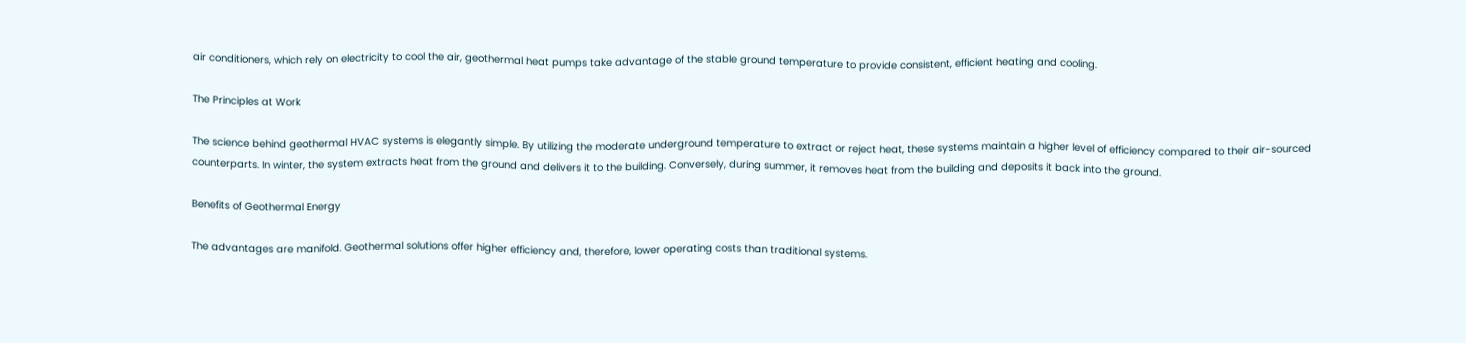air conditioners, which rely on electricity to cool the air, geothermal heat pumps take advantage of the stable ground temperature to provide consistent, efficient heating and cooling.

The Principles at Work

The science behind geothermal HVAC systems is elegantly simple. By utilizing the moderate underground temperature to extract or reject heat, these systems maintain a higher level of efficiency compared to their air-sourced counterparts. In winter, the system extracts heat from the ground and delivers it to the building. Conversely, during summer, it removes heat from the building and deposits it back into the ground.

Benefits of Geothermal Energy

The advantages are manifold. Geothermal solutions offer higher efficiency and, therefore, lower operating costs than traditional systems.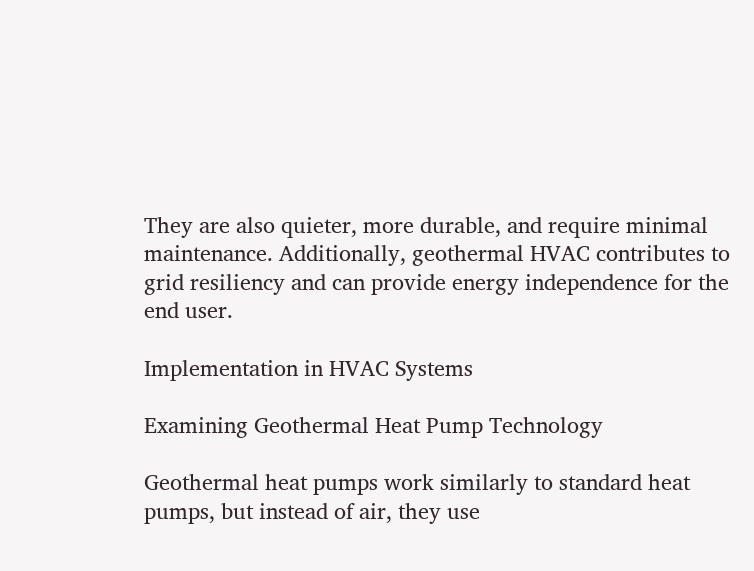They are also quieter, more durable, and require minimal maintenance. Additionally, geothermal HVAC contributes to grid resiliency and can provide energy independence for the end user.

Implementation in HVAC Systems

Examining Geothermal Heat Pump Technology

Geothermal heat pumps work similarly to standard heat pumps, but instead of air, they use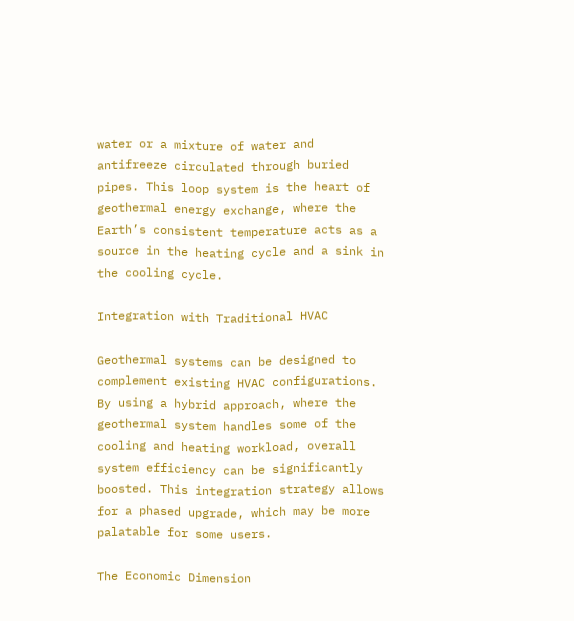water or a mixture of water and antifreeze circulated through buried pipes. This loop system is the heart of geothermal energy exchange, where the Earth’s consistent temperature acts as a source in the heating cycle and a sink in the cooling cycle.

Integration with Traditional HVAC

Geothermal systems can be designed to complement existing HVAC configurations. By using a hybrid approach, where the geothermal system handles some of the cooling and heating workload, overall system efficiency can be significantly boosted. This integration strategy allows for a phased upgrade, which may be more palatable for some users.

The Economic Dimension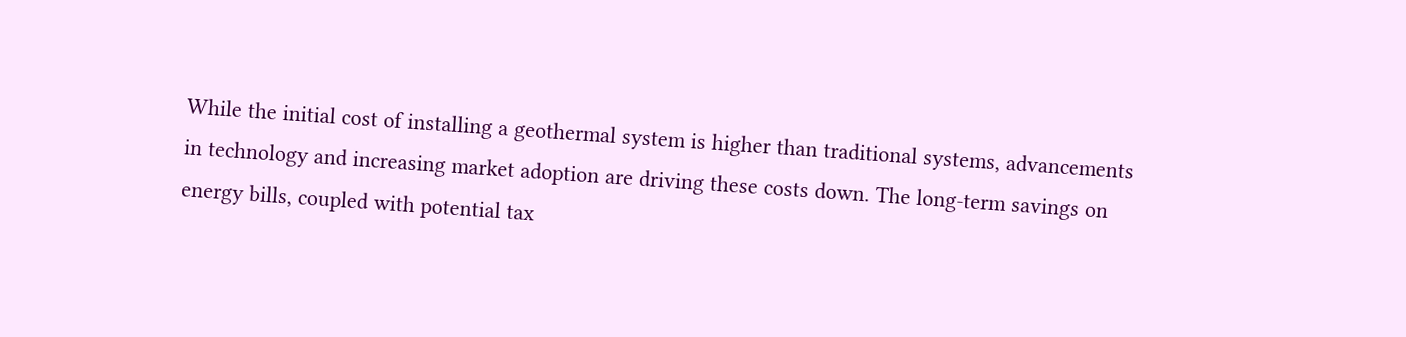While the initial cost of installing a geothermal system is higher than traditional systems, advancements in technology and increasing market adoption are driving these costs down. The long-term savings on energy bills, coupled with potential tax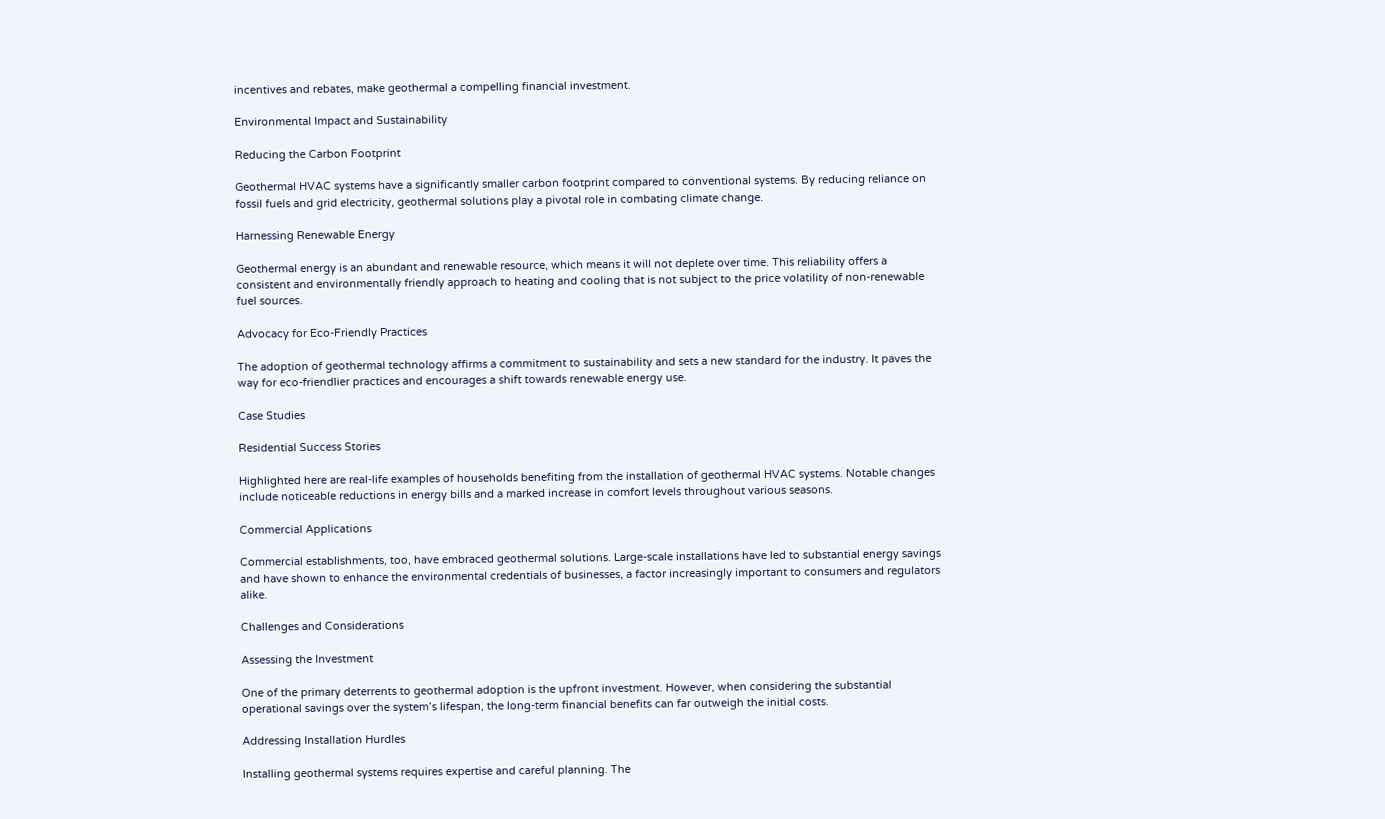incentives and rebates, make geothermal a compelling financial investment.

Environmental Impact and Sustainability

Reducing the Carbon Footprint

Geothermal HVAC systems have a significantly smaller carbon footprint compared to conventional systems. By reducing reliance on fossil fuels and grid electricity, geothermal solutions play a pivotal role in combating climate change.

Harnessing Renewable Energy

Geothermal energy is an abundant and renewable resource, which means it will not deplete over time. This reliability offers a consistent and environmentally friendly approach to heating and cooling that is not subject to the price volatility of non-renewable fuel sources.

Advocacy for Eco-Friendly Practices

The adoption of geothermal technology affirms a commitment to sustainability and sets a new standard for the industry. It paves the way for eco-friendlier practices and encourages a shift towards renewable energy use.

Case Studies

Residential Success Stories

Highlighted here are real-life examples of households benefiting from the installation of geothermal HVAC systems. Notable changes include noticeable reductions in energy bills and a marked increase in comfort levels throughout various seasons.

Commercial Applications

Commercial establishments, too, have embraced geothermal solutions. Large-scale installations have led to substantial energy savings and have shown to enhance the environmental credentials of businesses, a factor increasingly important to consumers and regulators alike.

Challenges and Considerations

Assessing the Investment

One of the primary deterrents to geothermal adoption is the upfront investment. However, when considering the substantial operational savings over the system’s lifespan, the long-term financial benefits can far outweigh the initial costs.

Addressing Installation Hurdles

Installing geothermal systems requires expertise and careful planning. The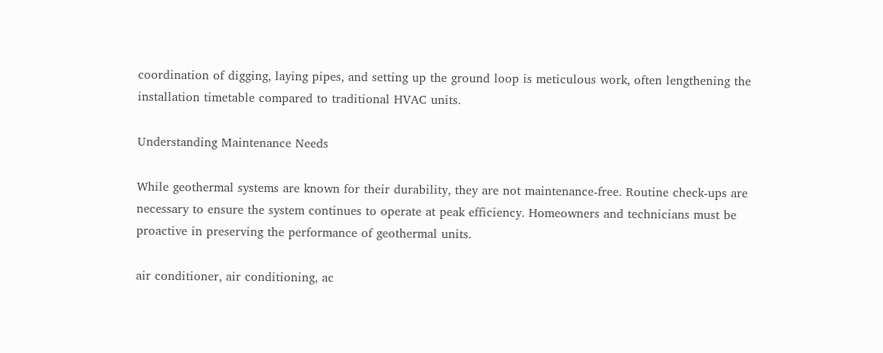coordination of digging, laying pipes, and setting up the ground loop is meticulous work, often lengthening the installation timetable compared to traditional HVAC units.

Understanding Maintenance Needs

While geothermal systems are known for their durability, they are not maintenance-free. Routine check-ups are necessary to ensure the system continues to operate at peak efficiency. Homeowners and technicians must be proactive in preserving the performance of geothermal units.

air conditioner, air conditioning, ac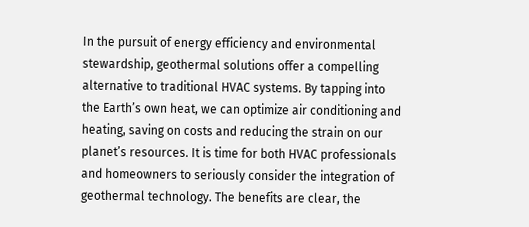In the pursuit of energy efficiency and environmental stewardship, geothermal solutions offer a compelling alternative to traditional HVAC systems. By tapping into the Earth’s own heat, we can optimize air conditioning and heating, saving on costs and reducing the strain on our planet’s resources. It is time for both HVAC professionals and homeowners to seriously consider the integration of geothermal technology. The benefits are clear, the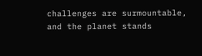challenges are surmountable, and the planet stands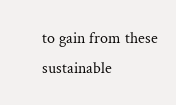to gain from these sustainable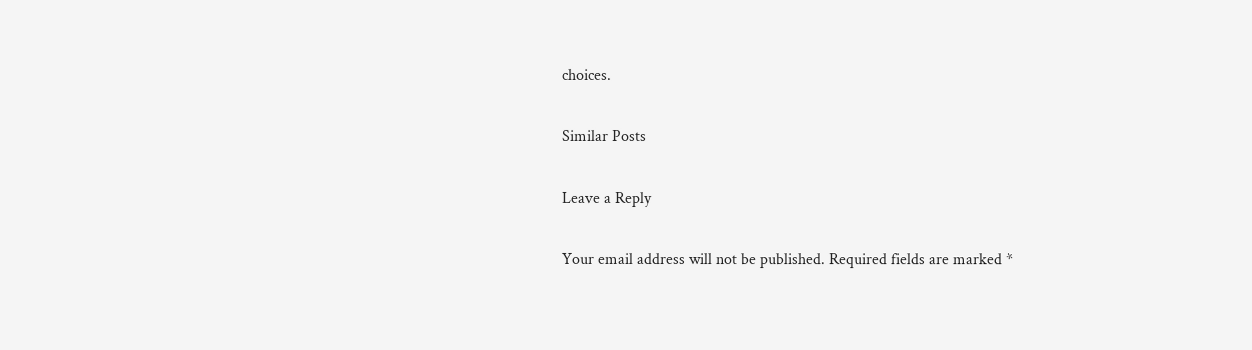choices.

Similar Posts

Leave a Reply

Your email address will not be published. Required fields are marked *